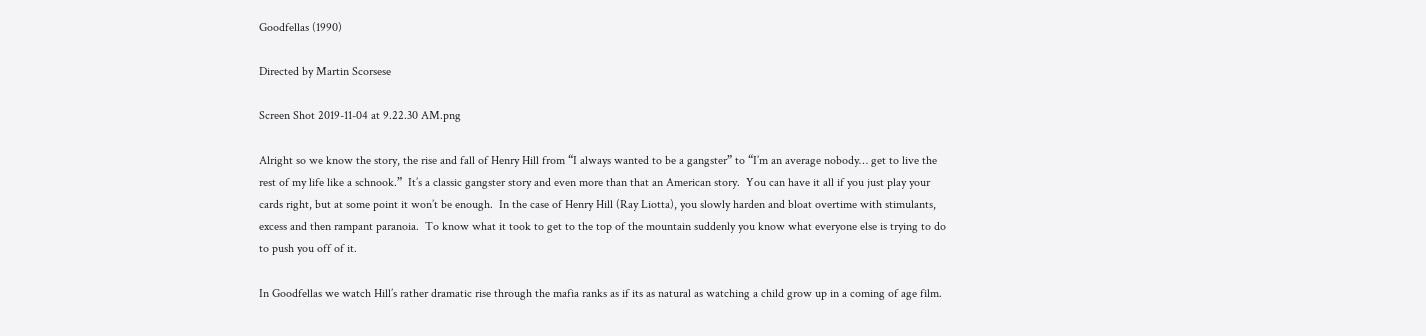Goodfellas (1990)

Directed by Martin Scorsese

Screen Shot 2019-11-04 at 9.22.30 AM.png

Alright so we know the story, the rise and fall of Henry Hill from “I always wanted to be a gangster” to “I’m an average nobody… get to live the rest of my life like a schnook.”  It’s a classic gangster story and even more than that an American story.  You can have it all if you just play your cards right, but at some point it won’t be enough.  In the case of Henry Hill (Ray Liotta), you slowly harden and bloat overtime with stimulants, excess and then rampant paranoia.  To know what it took to get to the top of the mountain suddenly you know what everyone else is trying to do to push you off of it.

In Goodfellas we watch Hill’s rather dramatic rise through the mafia ranks as if its as natural as watching a child grow up in a coming of age film.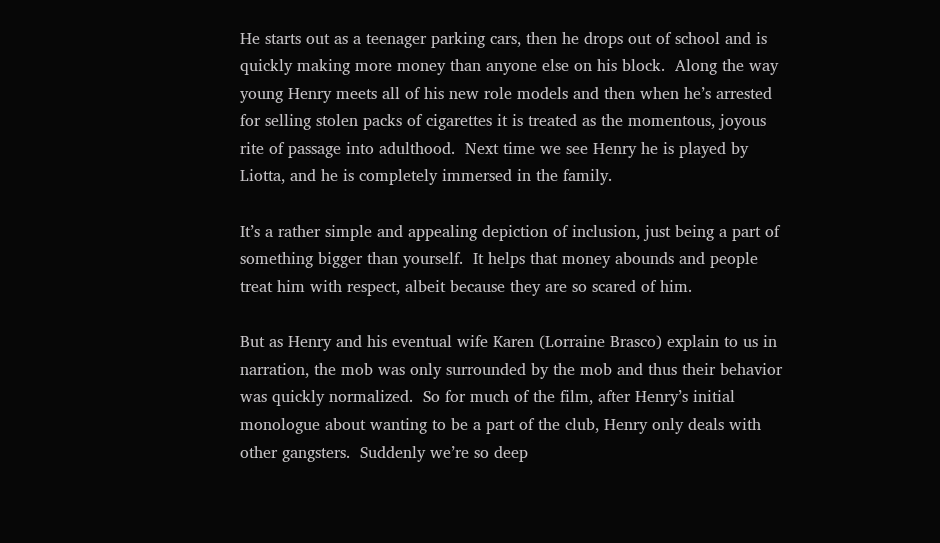He starts out as a teenager parking cars, then he drops out of school and is quickly making more money than anyone else on his block.  Along the way young Henry meets all of his new role models and then when he’s arrested for selling stolen packs of cigarettes it is treated as the momentous, joyous rite of passage into adulthood.  Next time we see Henry he is played by Liotta, and he is completely immersed in the family.

It’s a rather simple and appealing depiction of inclusion, just being a part of something bigger than yourself.  It helps that money abounds and people treat him with respect, albeit because they are so scared of him.

But as Henry and his eventual wife Karen (Lorraine Brasco) explain to us in narration, the mob was only surrounded by the mob and thus their behavior was quickly normalized.  So for much of the film, after Henry’s initial monologue about wanting to be a part of the club, Henry only deals with other gangsters.  Suddenly we’re so deep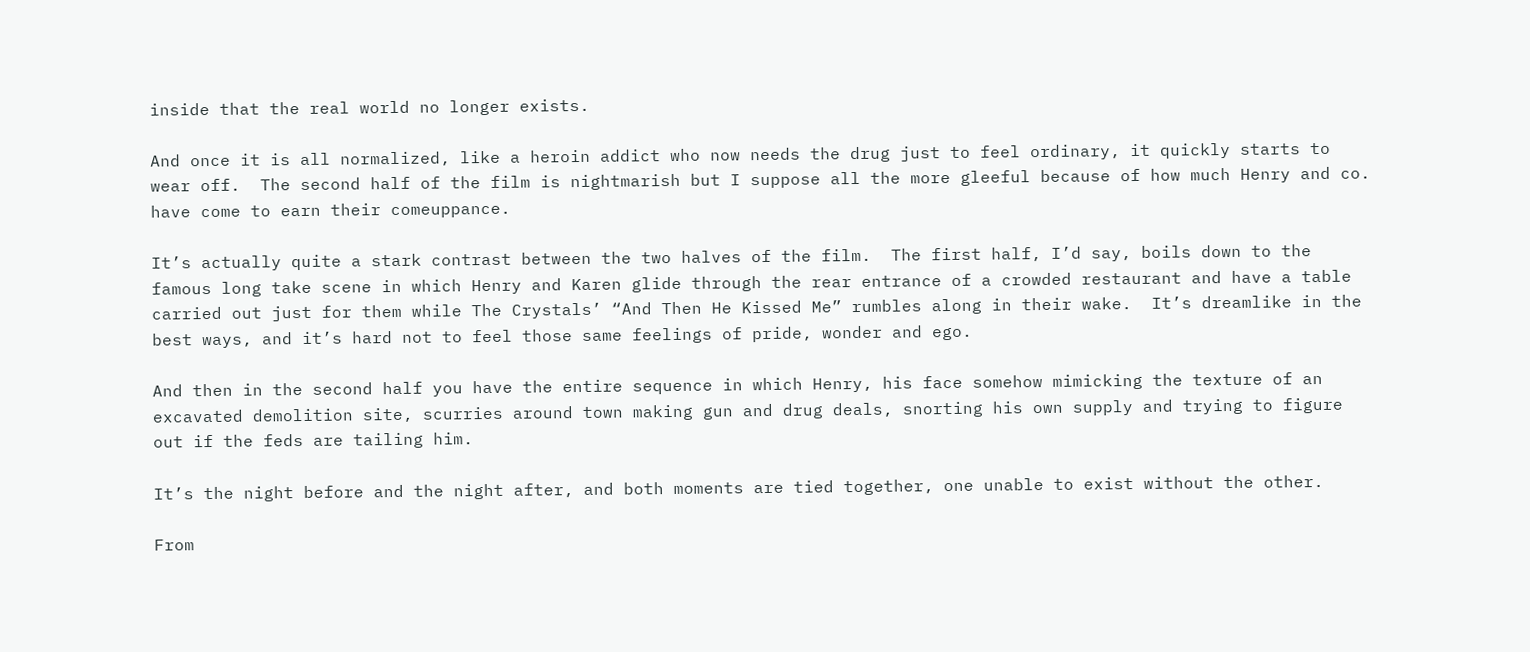inside that the real world no longer exists.

And once it is all normalized, like a heroin addict who now needs the drug just to feel ordinary, it quickly starts to wear off.  The second half of the film is nightmarish but I suppose all the more gleeful because of how much Henry and co. have come to earn their comeuppance.

It’s actually quite a stark contrast between the two halves of the film.  The first half, I’d say, boils down to the famous long take scene in which Henry and Karen glide through the rear entrance of a crowded restaurant and have a table carried out just for them while The Crystals’ “And Then He Kissed Me” rumbles along in their wake.  It’s dreamlike in the best ways, and it’s hard not to feel those same feelings of pride, wonder and ego.

And then in the second half you have the entire sequence in which Henry, his face somehow mimicking the texture of an excavated demolition site, scurries around town making gun and drug deals, snorting his own supply and trying to figure out if the feds are tailing him.

It’s the night before and the night after, and both moments are tied together, one unable to exist without the other.

From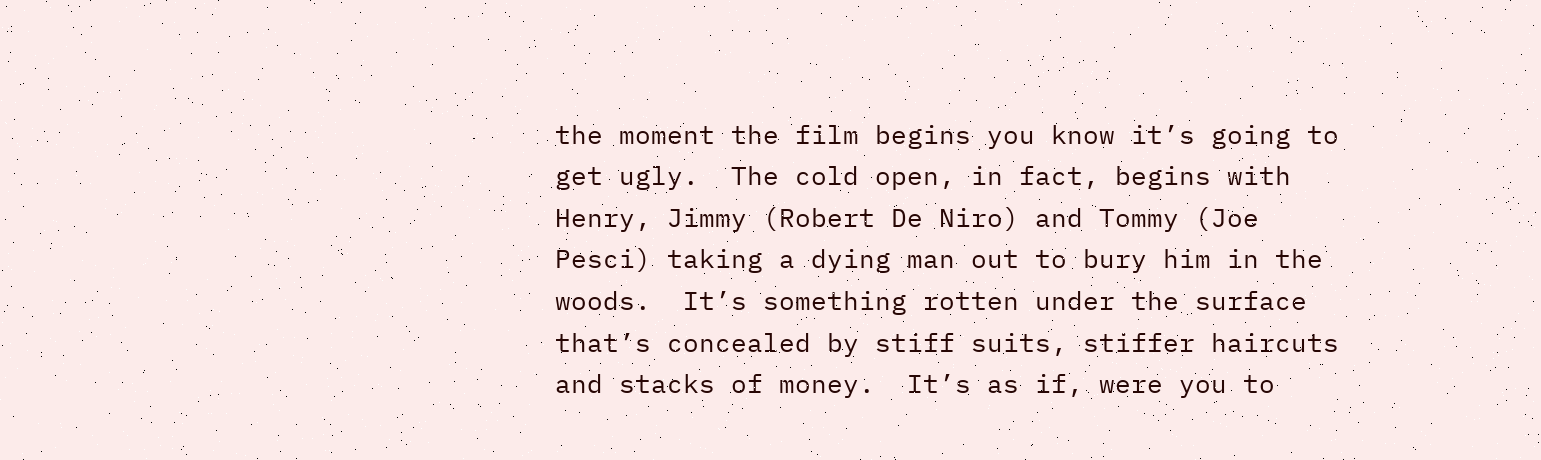the moment the film begins you know it’s going to get ugly.  The cold open, in fact, begins with Henry, Jimmy (Robert De Niro) and Tommy (Joe Pesci) taking a dying man out to bury him in the woods.  It’s something rotten under the surface that’s concealed by stiff suits, stiffer haircuts and stacks of money.  It’s as if, were you to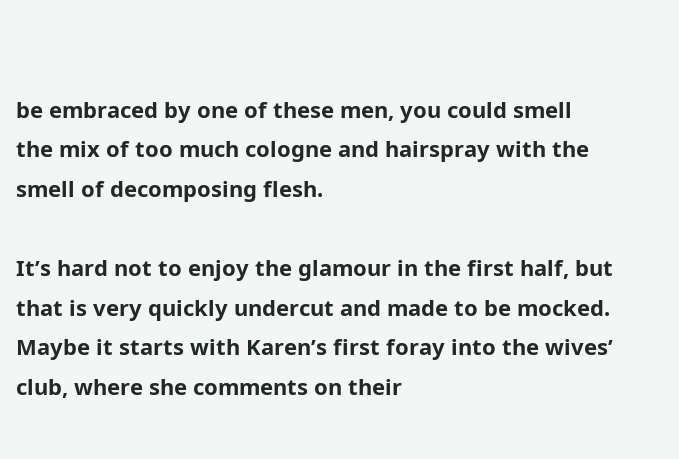be embraced by one of these men, you could smell the mix of too much cologne and hairspray with the smell of decomposing flesh.

It’s hard not to enjoy the glamour in the first half, but that is very quickly undercut and made to be mocked.  Maybe it starts with Karen’s first foray into the wives’ club, where she comments on their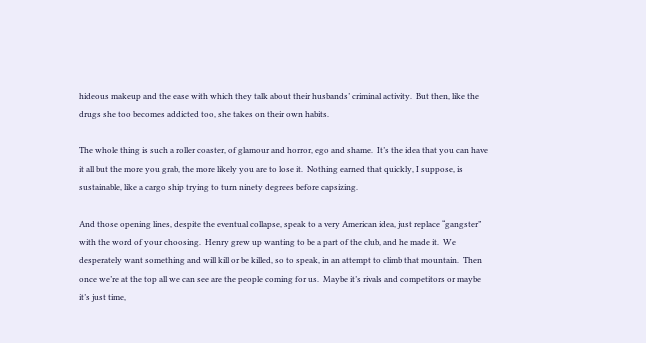hideous makeup and the ease with which they talk about their husbands’ criminal activity.  But then, like the drugs she too becomes addicted too, she takes on their own habits.

The whole thing is such a roller coaster, of glamour and horror, ego and shame.  It’s the idea that you can have it all but the more you grab, the more likely you are to lose it.  Nothing earned that quickly, I suppose, is sustainable, like a cargo ship trying to turn ninety degrees before capsizing.

And those opening lines, despite the eventual collapse, speak to a very American idea, just replace “gangster” with the word of your choosing.  Henry grew up wanting to be a part of the club, and he made it.  We desperately want something and will kill or be killed, so to speak, in an attempt to climb that mountain.  Then once we’re at the top all we can see are the people coming for us.  Maybe it’s rivals and competitors or maybe it’s just time,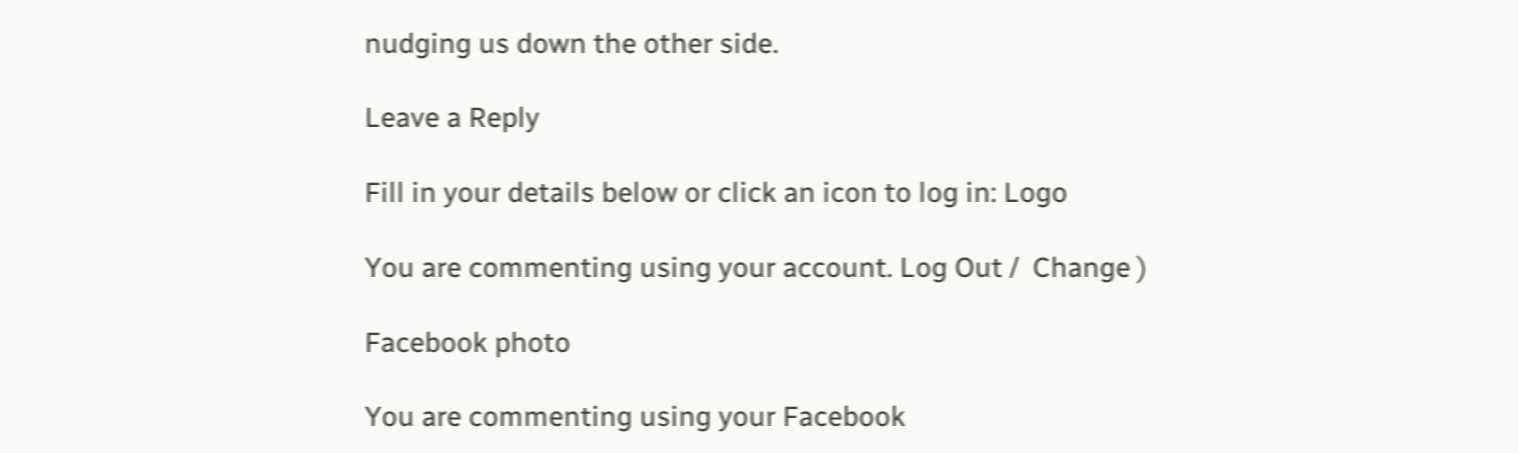nudging us down the other side.

Leave a Reply

Fill in your details below or click an icon to log in: Logo

You are commenting using your account. Log Out /  Change )

Facebook photo

You are commenting using your Facebook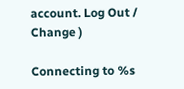account. Log Out /  Change )

Connecting to %s